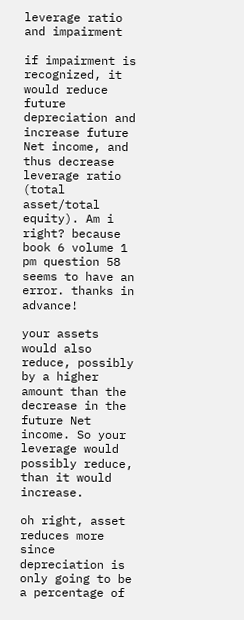leverage ratio and impairment

if impairment is recognized, it would reduce future depreciation and increase future Net income, and thus decrease leverage ratio (total asset/total equity). Am i right? because book 6 volume 1 pm question 58 seems to have an error. thanks in advance!

your assets would also reduce, possibly by a higher amount than the decrease in the future Net income. So your leverage would possibly reduce, than it would increase.

oh right, asset reduces more since depreciation is only going to be a percentage of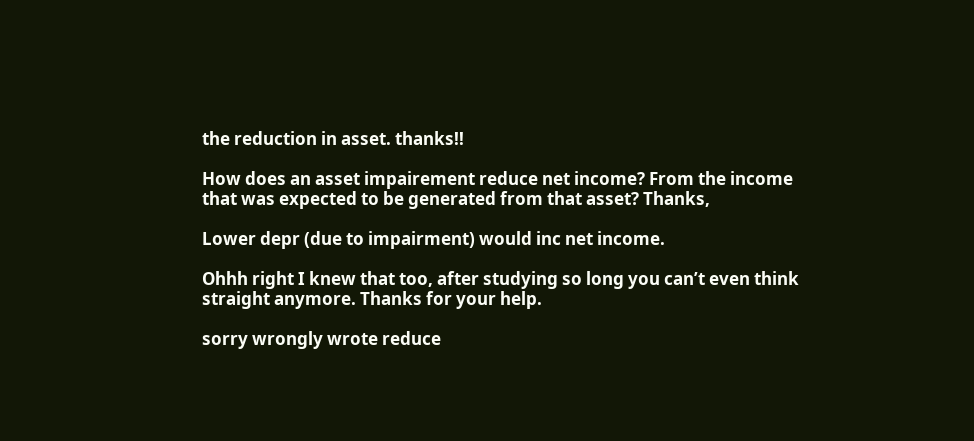the reduction in asset. thanks!!

How does an asset impairement reduce net income? From the income that was expected to be generated from that asset? Thanks,

Lower depr (due to impairment) would inc net income.

Ohhh right I knew that too, after studying so long you can’t even think straight anymore. Thanks for your help.

sorry wrongly wrote reduce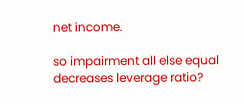net income.

so impairment all else equal decreases leverage ratio?